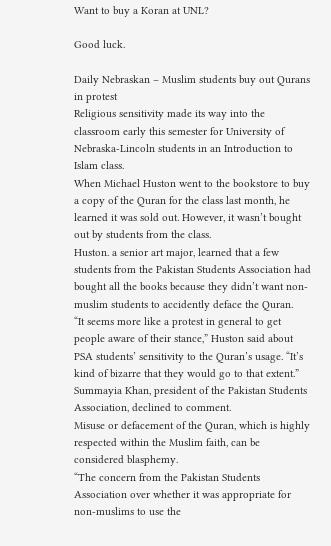Want to buy a Koran at UNL?

Good luck.

Daily Nebraskan – Muslim students buy out Qurans in protest
Religious sensitivity made its way into the classroom early this semester for University of Nebraska-Lincoln students in an Introduction to Islam class.
When Michael Huston went to the bookstore to buy a copy of the Quran for the class last month, he learned it was sold out. However, it wasn’t bought out by students from the class.
Huston. a senior art major, learned that a few students from the Pakistan Students Association had bought all the books because they didn’t want non-muslim students to accidently deface the Quran.
“It seems more like a protest in general to get people aware of their stance,” Huston said about PSA students’ sensitivity to the Quran’s usage. “It’s kind of bizarre that they would go to that extent.”
Summayia Khan, president of the Pakistan Students Association, declined to comment.
Misuse or defacement of the Quran, which is highly respected within the Muslim faith, can be considered blasphemy.
“The concern from the Pakistan Students Association over whether it was appropriate for non-muslims to use the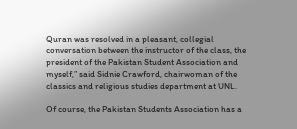Quran was resolved in a pleasant, collegial conversation between the instructor of the class, the president of the Pakistan Student Association and myself,” said Sidnie Crawford, chairwoman of the classics and religious studies department at UNL.

Of course, the Pakistan Students Association has a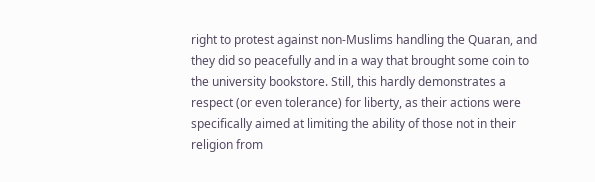right to protest against non-Muslims handling the Quaran, and they did so peacefully and in a way that brought some coin to the university bookstore. Still, this hardly demonstrates a respect (or even tolerance) for liberty, as their actions were specifically aimed at limiting the ability of those not in their religion from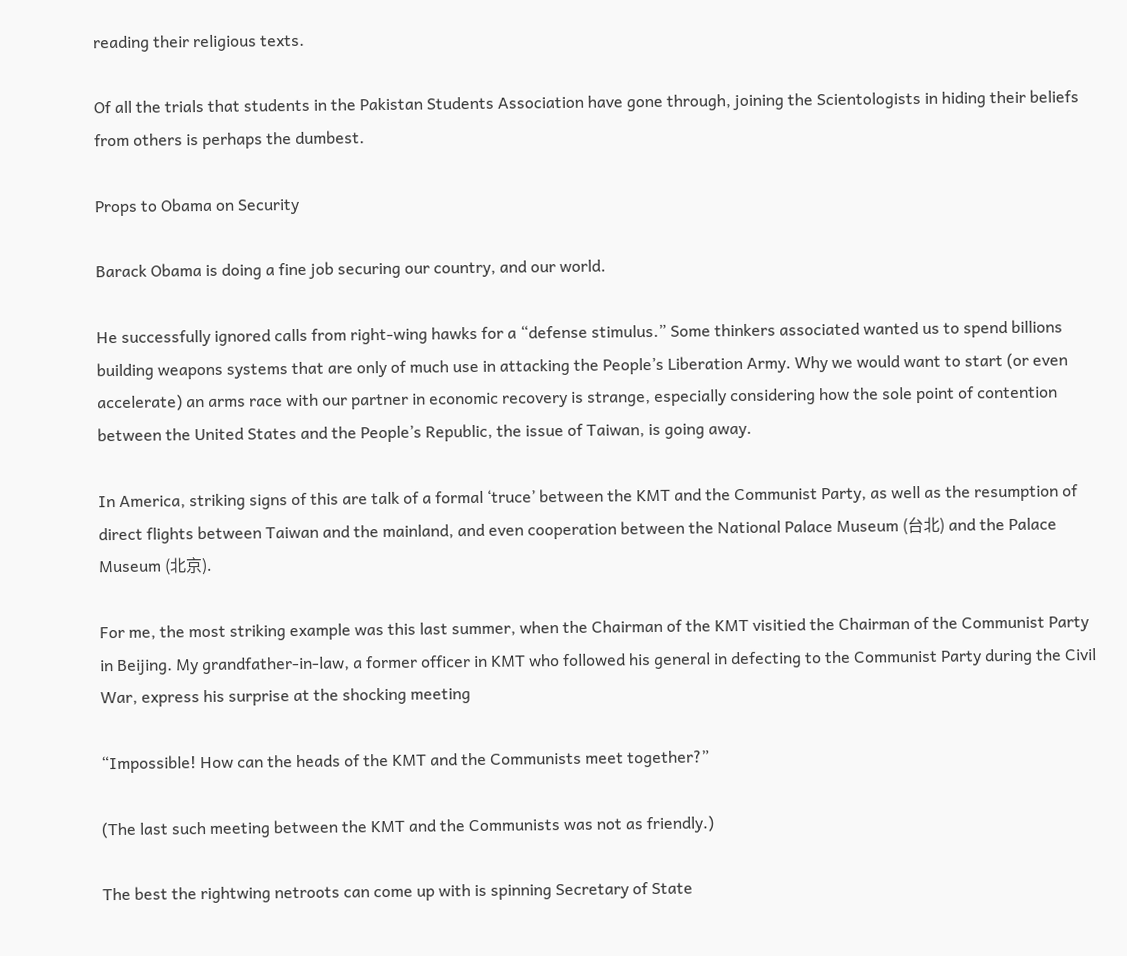reading their religious texts.

Of all the trials that students in the Pakistan Students Association have gone through, joining the Scientologists in hiding their beliefs from others is perhaps the dumbest.

Props to Obama on Security

Barack Obama is doing a fine job securing our country, and our world.

He successfully ignored calls from right-wing hawks for a “defense stimulus.” Some thinkers associated wanted us to spend billions building weapons systems that are only of much use in attacking the People’s Liberation Army. Why we would want to start (or even accelerate) an arms race with our partner in economic recovery is strange, especially considering how the sole point of contention between the United States and the People’s Republic, the issue of Taiwan, is going away.

In America, striking signs of this are talk of a formal ‘truce’ between the KMT and the Communist Party, as well as the resumption of direct flights between Taiwan and the mainland, and even cooperation between the National Palace Museum (台北) and the Palace Museum (北京).

For me, the most striking example was this last summer, when the Chairman of the KMT visitied the Chairman of the Communist Party in Beijing. My grandfather-in-law, a former officer in KMT who followed his general in defecting to the Communist Party during the Civil War, express his surprise at the shocking meeting

“Impossible! How can the heads of the KMT and the Communists meet together?”

(The last such meeting between the KMT and the Communists was not as friendly.)

The best the rightwing netroots can come up with is spinning Secretary of State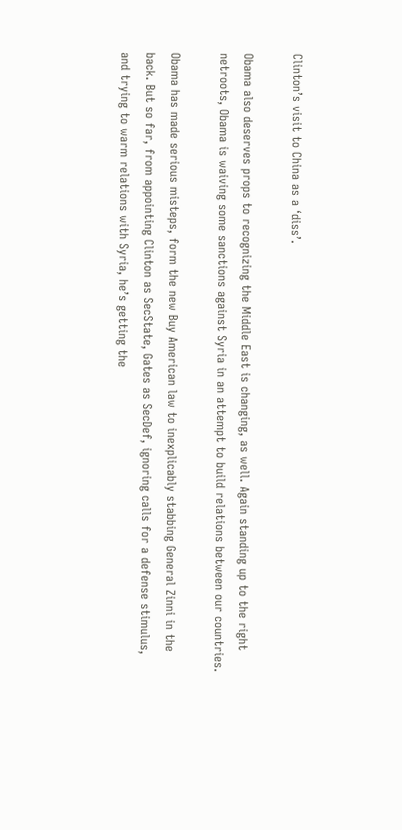Clinton’s visit to China as a ‘diss’.

Obama also deserves props to recognizing the Middle East is changing, as well. Again standing up to the right netroots, Obama is waiving some sanctions against Syria in an attempt to build relations between our countries.

Obama has made serious misteps, form the new Buy American law to inexplicably stabbing General Zinni in the back. But so far, from appointing Clinton as SecState, Gates as SecDef, ignoring calls for a defense stimulus, and trying to warm relations with Syria, he’s getting the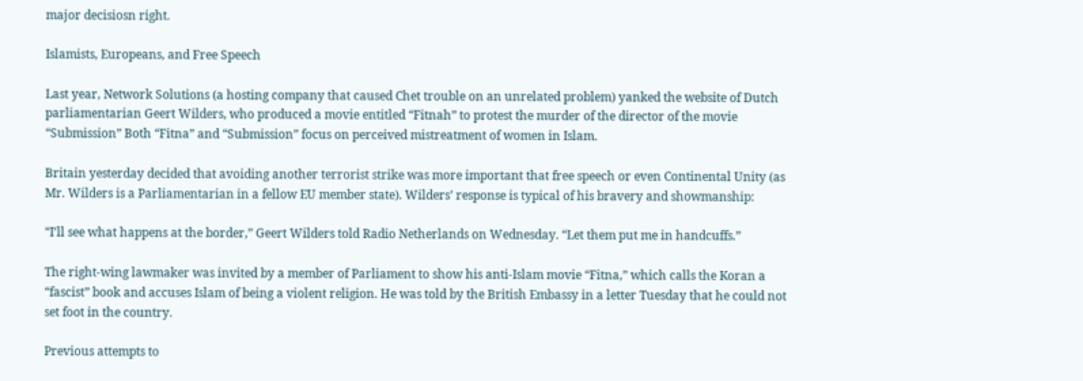major decisiosn right.

Islamists, Europeans, and Free Speech

Last year, Network Solutions (a hosting company that caused Chet trouble on an unrelated problem) yanked the website of Dutch parliamentarian Geert Wilders, who produced a movie entitled “Fitnah” to protest the murder of the director of the movie “Submission” Both “Fitna” and “Submission” focus on perceived mistreatment of women in Islam.

Britain yesterday decided that avoiding another terrorist strike was more important that free speech or even Continental Unity (as Mr. Wilders is a Parliamentarian in a fellow EU member state). Wilders’ response is typical of his bravery and showmanship:

“I’ll see what happens at the border,” Geert Wilders told Radio Netherlands on Wednesday. “Let them put me in handcuffs.”

The right-wing lawmaker was invited by a member of Parliament to show his anti-Islam movie “Fitna,” which calls the Koran a “fascist” book and accuses Islam of being a violent religion. He was told by the British Embassy in a letter Tuesday that he could not set foot in the country.

Previous attempts to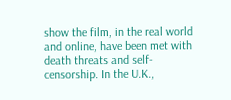show the film, in the real world and online, have been met with death threats and self-censorship. In the U.K.,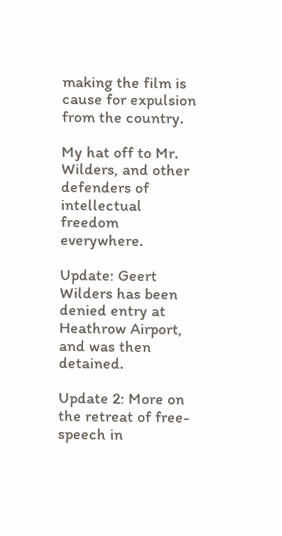making the film is cause for expulsion from the country.

My hat off to Mr. Wilders, and other defenders of intellectual freedom everywhere.

Update: Geert Wilders has been denied entry at Heathrow Airport, and was then detained.

Update 2: More on the retreat of free-speech in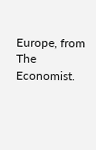Europe, from The Economist.